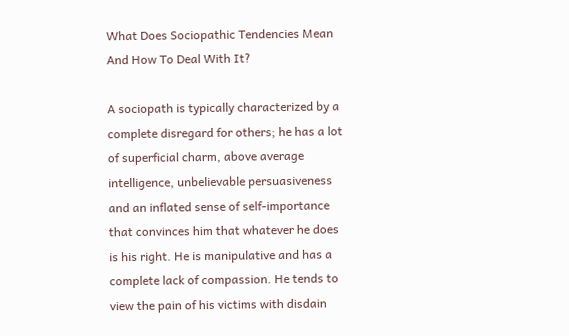What Does Sociopathic Tendencies Mean And How To Deal With It?

A sociopath is typically characterized by a complete disregard for others; he has a lot of superficial charm, above average intelligence, unbelievable persuasiveness and an inflated sense of self-importance that convinces him that whatever he does is his right. He is manipulative and has a complete lack of compassion. He tends to view the pain of his victims with disdain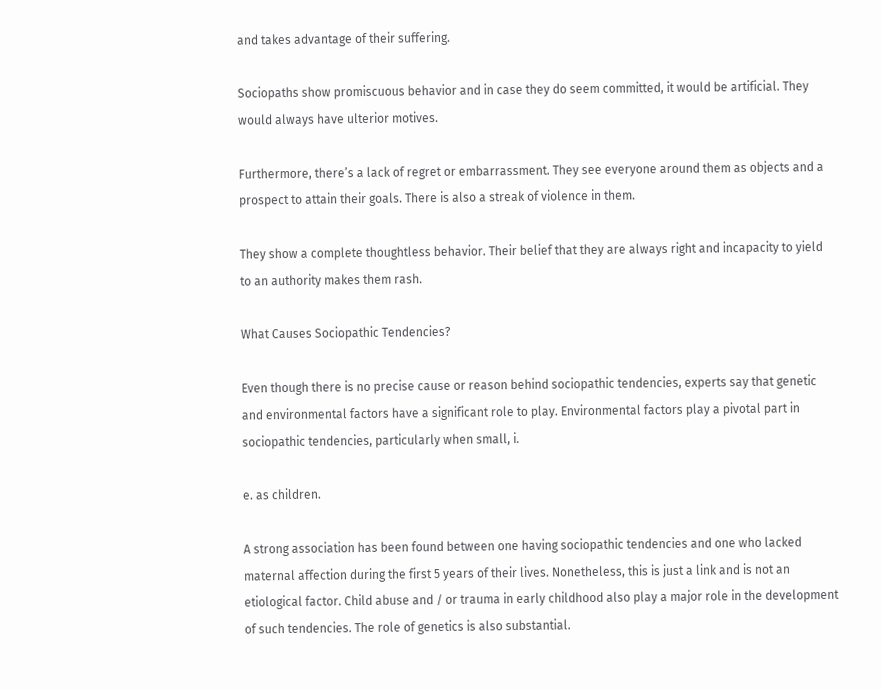and takes advantage of their suffering.

Sociopaths show promiscuous behavior and in case they do seem committed, it would be artificial. They would always have ulterior motives.

Furthermore, there’s a lack of regret or embarrassment. They see everyone around them as objects and a prospect to attain their goals. There is also a streak of violence in them.

They show a complete thoughtless behavior. Their belief that they are always right and incapacity to yield to an authority makes them rash.

What Causes Sociopathic Tendencies?

Even though there is no precise cause or reason behind sociopathic tendencies, experts say that genetic and environmental factors have a significant role to play. Environmental factors play a pivotal part in sociopathic tendencies, particularly when small, i.

e. as children.

A strong association has been found between one having sociopathic tendencies and one who lacked maternal affection during the first 5 years of their lives. Nonetheless, this is just a link and is not an etiological factor. Child abuse and / or trauma in early childhood also play a major role in the development of such tendencies. The role of genetics is also substantial.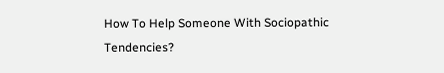How To Help Someone With Sociopathic Tendencies?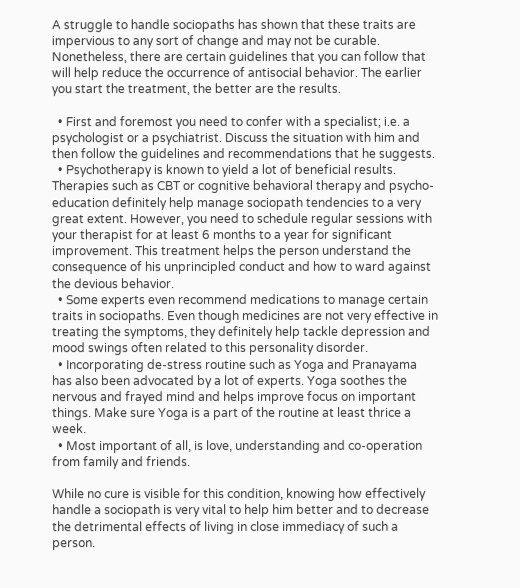A struggle to handle sociopaths has shown that these traits are impervious to any sort of change and may not be curable. Nonetheless, there are certain guidelines that you can follow that will help reduce the occurrence of antisocial behavior. The earlier you start the treatment, the better are the results.

  • First and foremost you need to confer with a specialist; i.e. a psychologist or a psychiatrist. Discuss the situation with him and then follow the guidelines and recommendations that he suggests.
  • Psychotherapy is known to yield a lot of beneficial results. Therapies such as CBT or cognitive behavioral therapy and psycho-education definitely help manage sociopath tendencies to a very great extent. However, you need to schedule regular sessions with your therapist for at least 6 months to a year for significant improvement. This treatment helps the person understand the consequence of his unprincipled conduct and how to ward against the devious behavior.
  • Some experts even recommend medications to manage certain traits in sociopaths. Even though medicines are not very effective in treating the symptoms, they definitely help tackle depression and mood swings often related to this personality disorder.
  • Incorporating de-stress routine such as Yoga and Pranayama has also been advocated by a lot of experts. Yoga soothes the nervous and frayed mind and helps improve focus on important things. Make sure Yoga is a part of the routine at least thrice a week.
  • Most important of all, is love, understanding and co-operation from family and friends.

While no cure is visible for this condition, knowing how effectively handle a sociopath is very vital to help him better and to decrease the detrimental effects of living in close immediacy of such a person.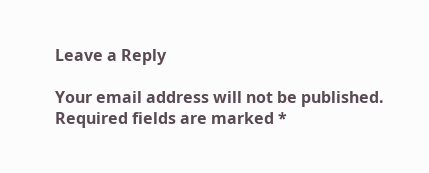Leave a Reply

Your email address will not be published. Required fields are marked *